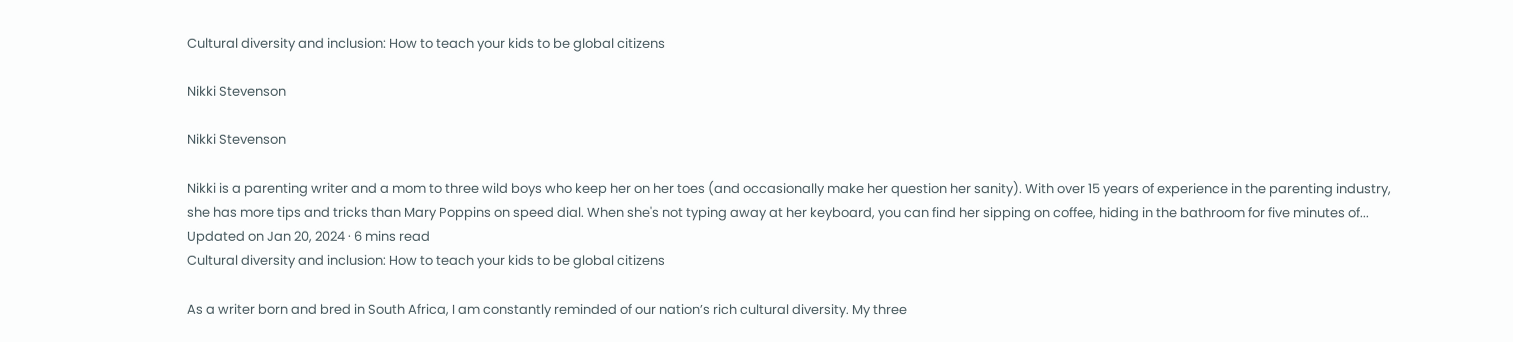Cultural diversity and inclusion: How to teach your kids to be global citizens

Nikki Stevenson

Nikki Stevenson

Nikki is a parenting writer and a mom to three wild boys who keep her on her toes (and occasionally make her question her sanity). With over 15 years of experience in the parenting industry, she has more tips and tricks than Mary Poppins on speed dial. When she's not typing away at her keyboard, you can find her sipping on coffee, hiding in the bathroom for five minutes of...
Updated on Jan 20, 2024 · 6 mins read
Cultural diversity and inclusion: How to teach your kids to be global citizens

As a writer born and bred in South Africa, I am constantly reminded of our nation’s rich cultural diversity. My three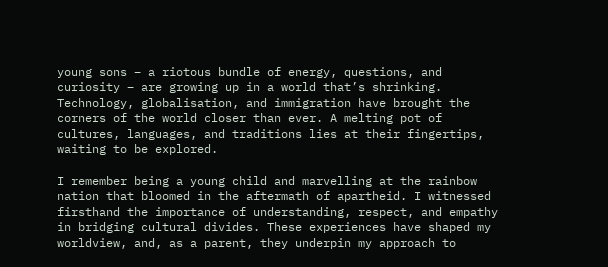young sons – a riotous bundle of energy, questions, and curiosity – are growing up in a world that’s shrinking. Technology, globalisation, and immigration have brought the corners of the world closer than ever. A melting pot of cultures, languages, and traditions lies at their fingertips, waiting to be explored.

I remember being a young child and marvelling at the rainbow nation that bloomed in the aftermath of apartheid. I witnessed firsthand the importance of understanding, respect, and empathy in bridging cultural divides. These experiences have shaped my worldview, and, as a parent, they underpin my approach to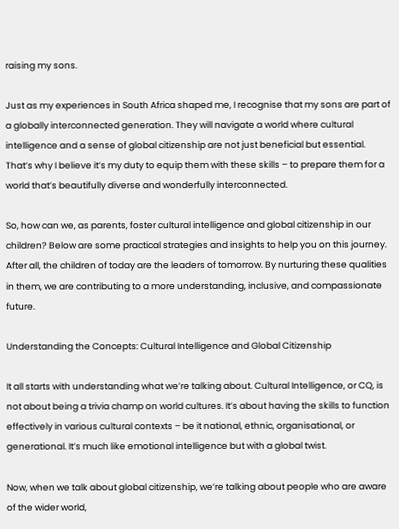raising my sons.

Just as my experiences in South Africa shaped me, I recognise that my sons are part of a globally interconnected generation. They will navigate a world where cultural intelligence and a sense of global citizenship are not just beneficial but essential. That’s why I believe it’s my duty to equip them with these skills – to prepare them for a world that’s beautifully diverse and wonderfully interconnected.

So, how can we, as parents, foster cultural intelligence and global citizenship in our children? Below are some practical strategies and insights to help you on this journey. After all, the children of today are the leaders of tomorrow. By nurturing these qualities in them, we are contributing to a more understanding, inclusive, and compassionate future.

Understanding the Concepts: Cultural Intelligence and Global Citizenship

It all starts with understanding what we’re talking about. Cultural Intelligence, or CQ, is not about being a trivia champ on world cultures. It’s about having the skills to function effectively in various cultural contexts – be it national, ethnic, organisational, or generational. It’s much like emotional intelligence but with a global twist.

Now, when we talk about global citizenship, we’re talking about people who are aware of the wider world,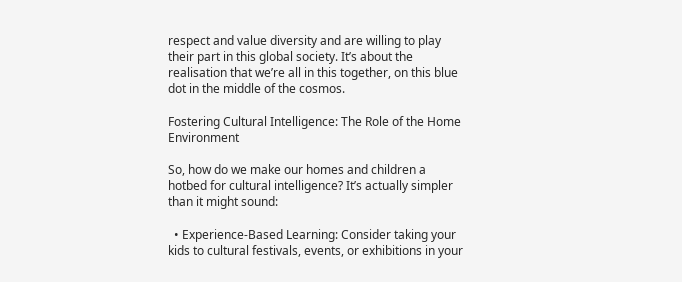respect and value diversity and are willing to play their part in this global society. It’s about the realisation that we’re all in this together, on this blue dot in the middle of the cosmos.

Fostering Cultural Intelligence: The Role of the Home Environment

So, how do we make our homes and children a hotbed for cultural intelligence? It’s actually simpler than it might sound:

  • Experience-Based Learning: Consider taking your kids to cultural festivals, events, or exhibitions in your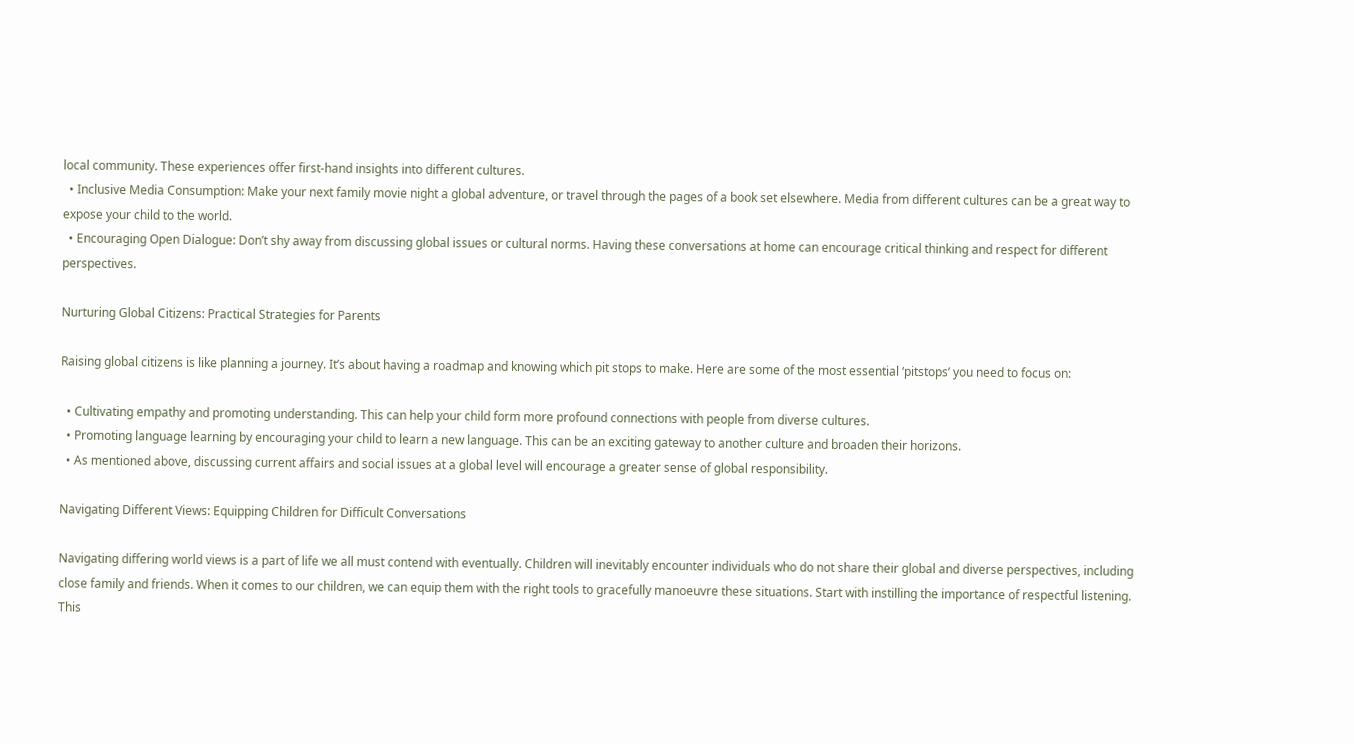local community. These experiences offer first-hand insights into different cultures.
  • Inclusive Media Consumption: Make your next family movie night a global adventure, or travel through the pages of a book set elsewhere. Media from different cultures can be a great way to expose your child to the world.
  • Encouraging Open Dialogue: Don’t shy away from discussing global issues or cultural norms. Having these conversations at home can encourage critical thinking and respect for different perspectives.

Nurturing Global Citizens: Practical Strategies for Parents

Raising global citizens is like planning a journey. It’s about having a roadmap and knowing which pit stops to make. Here are some of the most essential ‘pitstops’ you need to focus on:

  • Cultivating empathy and promoting understanding. This can help your child form more profound connections with people from diverse cultures.
  • Promoting language learning by encouraging your child to learn a new language. This can be an exciting gateway to another culture and broaden their horizons.
  • As mentioned above, discussing current affairs and social issues at a global level will encourage a greater sense of global responsibility.

Navigating Different Views: Equipping Children for Difficult Conversations

Navigating differing world views is a part of life we all must contend with eventually. Children will inevitably encounter individuals who do not share their global and diverse perspectives, including close family and friends. When it comes to our children, we can equip them with the right tools to gracefully manoeuvre these situations. Start with instilling the importance of respectful listening. This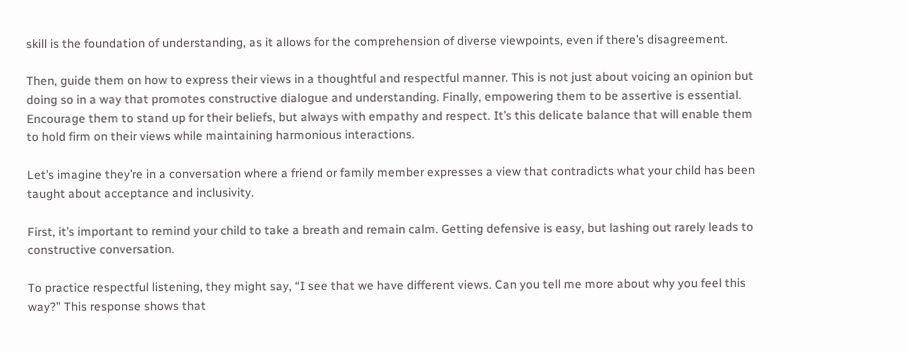skill is the foundation of understanding, as it allows for the comprehension of diverse viewpoints, even if there’s disagreement.

Then, guide them on how to express their views in a thoughtful and respectful manner. This is not just about voicing an opinion but doing so in a way that promotes constructive dialogue and understanding. Finally, empowering them to be assertive is essential. Encourage them to stand up for their beliefs, but always with empathy and respect. It’s this delicate balance that will enable them to hold firm on their views while maintaining harmonious interactions.

Let’s imagine they’re in a conversation where a friend or family member expresses a view that contradicts what your child has been taught about acceptance and inclusivity.

First, it’s important to remind your child to take a breath and remain calm. Getting defensive is easy, but lashing out rarely leads to constructive conversation.

To practice respectful listening, they might say, “I see that we have different views. Can you tell me more about why you feel this way?” This response shows that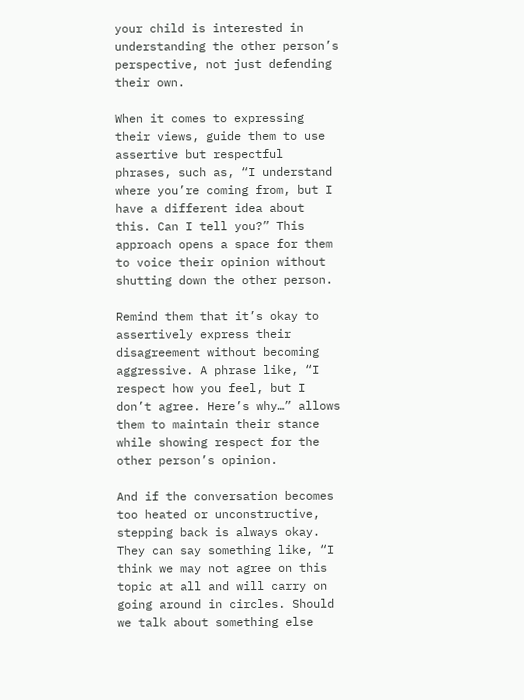your child is interested in understanding the other person’s perspective, not just defending their own.

When it comes to expressing their views, guide them to use assertive but respectful phrases, such as, “I understand where you’re coming from, but I have a different idea about this. Can I tell you?” This approach opens a space for them to voice their opinion without shutting down the other person.

Remind them that it’s okay to assertively express their disagreement without becoming aggressive. A phrase like, “I respect how you feel, but I don’t agree. Here’s why…” allows them to maintain their stance while showing respect for the other person’s opinion.

And if the conversation becomes too heated or unconstructive, stepping back is always okay. They can say something like, “I think we may not agree on this topic at all and will carry on going around in circles. Should we talk about something else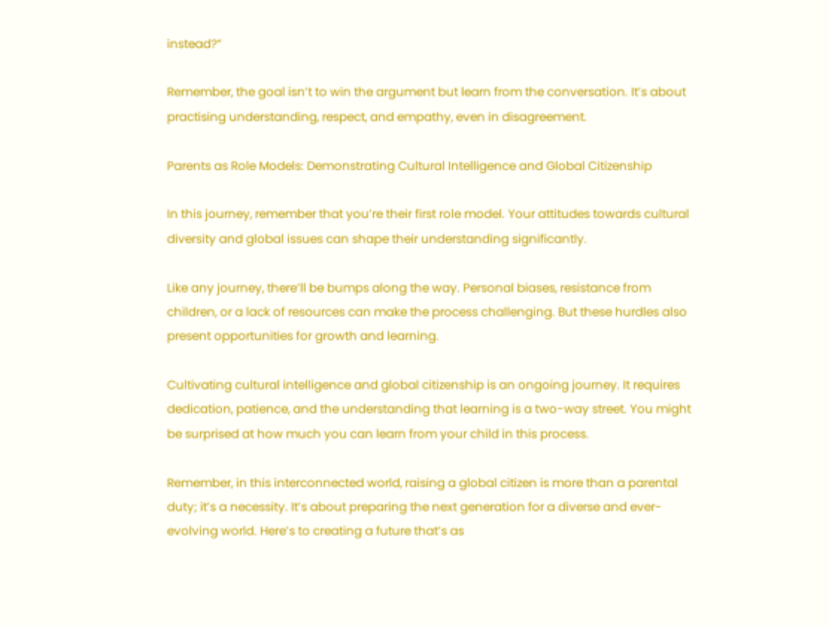instead?”

Remember, the goal isn’t to win the argument but learn from the conversation. It’s about practising understanding, respect, and empathy, even in disagreement.

Parents as Role Models: Demonstrating Cultural Intelligence and Global Citizenship

In this journey, remember that you’re their first role model. Your attitudes towards cultural diversity and global issues can shape their understanding significantly.

Like any journey, there’ll be bumps along the way. Personal biases, resistance from children, or a lack of resources can make the process challenging. But these hurdles also present opportunities for growth and learning.

Cultivating cultural intelligence and global citizenship is an ongoing journey. It requires dedication, patience, and the understanding that learning is a two-way street. You might be surprised at how much you can learn from your child in this process.

Remember, in this interconnected world, raising a global citizen is more than a parental duty; it’s a necessity. It’s about preparing the next generation for a diverse and ever-evolving world. Here’s to creating a future that’s as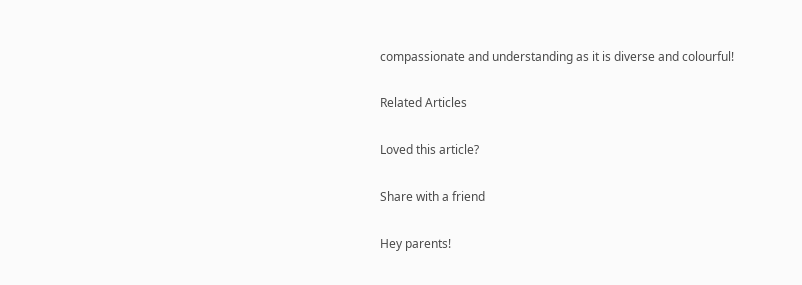compassionate and understanding as it is diverse and colourful!

Related Articles

Loved this article?

Share with a friend

Hey parents!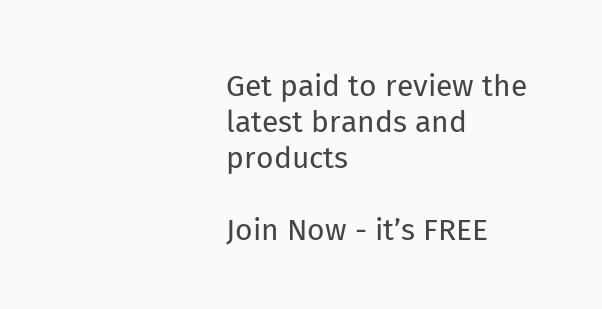Get paid to review the latest brands and products

Join Now - it’s FREE